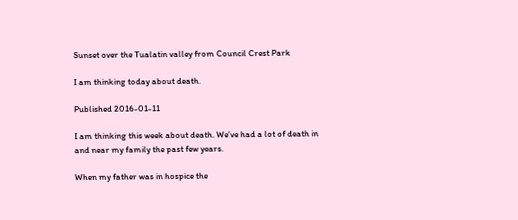Sunset over the Tualatin valley from Council Crest Park

I am thinking today about death.

Published 2016-01-11

I am thinking this week about death. We’ve had a lot of death in and near my family the past few years.

When my father was in hospice the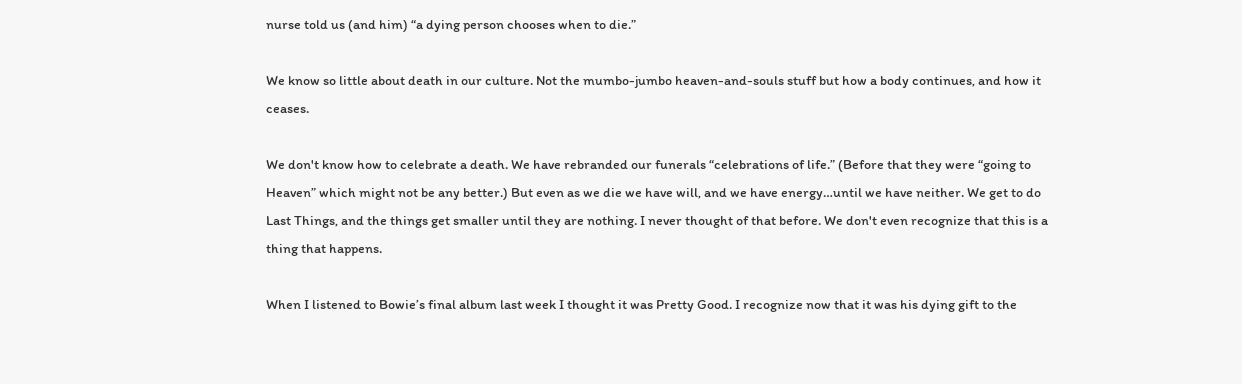nurse told us (and him) “a dying person chooses when to die.”

We know so little about death in our culture. Not the mumbo-jumbo heaven-and-souls stuff but how a body continues, and how it ceases.

We don't know how to celebrate a death. We have rebranded our funerals “celebrations of life.” (Before that they were “going to Heaven” which might not be any better.) But even as we die we have will, and we have energy…until we have neither. We get to do Last Things, and the things get smaller until they are nothing. I never thought of that before. We don't even recognize that this is a thing that happens.

When I listened to Bowie’s final album last week I thought it was Pretty Good. I recognize now that it was his dying gift to the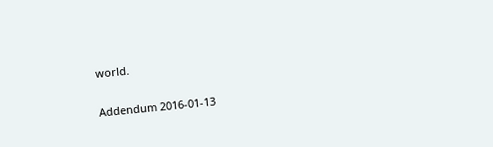world.

Addendum 2016-01-13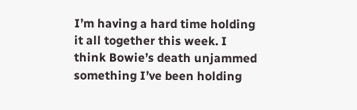I’m having a hard time holding it all together this week. I think Bowie’s death unjammed something I’ve been holding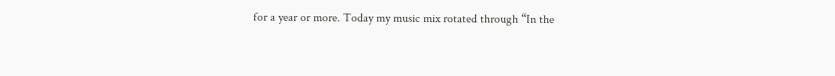for a year or more. Today my music mix rotated through “In the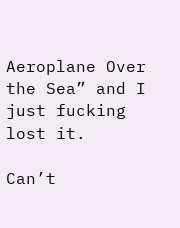Aeroplane Over the Sea” and I just fucking lost it.

Can’t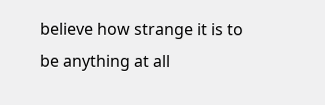believe how strange it is to be anything at all